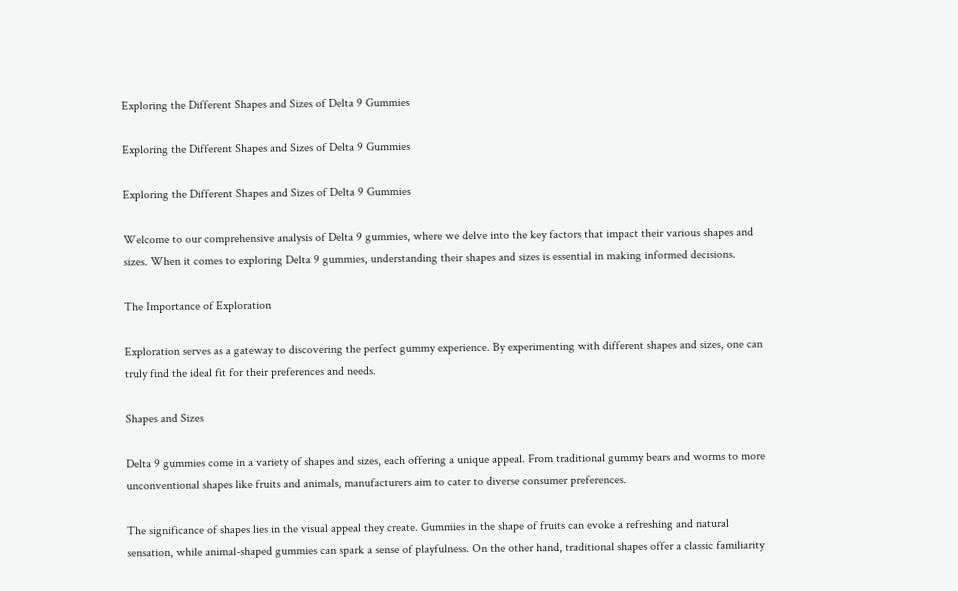Exploring the Different Shapes and Sizes of Delta 9 Gummies

Exploring the Different Shapes and Sizes of Delta 9 Gummies

Exploring the Different Shapes and Sizes of Delta 9 Gummies

Welcome to our comprehensive analysis of Delta 9 gummies, where we delve into the key factors that impact their various shapes and sizes. When it comes to exploring Delta 9 gummies, understanding their shapes and sizes is essential in making informed decisions.

The Importance of Exploration

Exploration serves as a gateway to discovering the perfect gummy experience. By experimenting with different shapes and sizes, one can truly find the ideal fit for their preferences and needs.

Shapes and Sizes

Delta 9 gummies come in a variety of shapes and sizes, each offering a unique appeal. From traditional gummy bears and worms to more unconventional shapes like fruits and animals, manufacturers aim to cater to diverse consumer preferences.

The significance of shapes lies in the visual appeal they create. Gummies in the shape of fruits can evoke a refreshing and natural sensation, while animal-shaped gummies can spark a sense of playfulness. On the other hand, traditional shapes offer a classic familiarity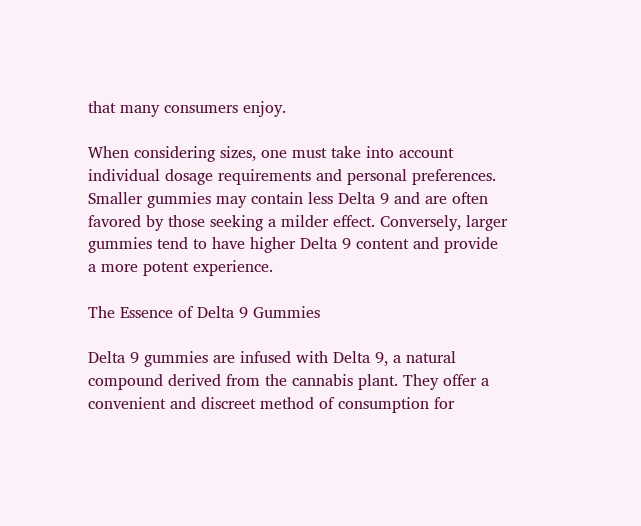that many consumers enjoy.

When considering sizes, one must take into account individual dosage requirements and personal preferences. Smaller gummies may contain less Delta 9 and are often favored by those seeking a milder effect. Conversely, larger gummies tend to have higher Delta 9 content and provide a more potent experience.

The Essence of Delta 9 Gummies

Delta 9 gummies are infused with Delta 9, a natural compound derived from the cannabis plant. They offer a convenient and discreet method of consumption for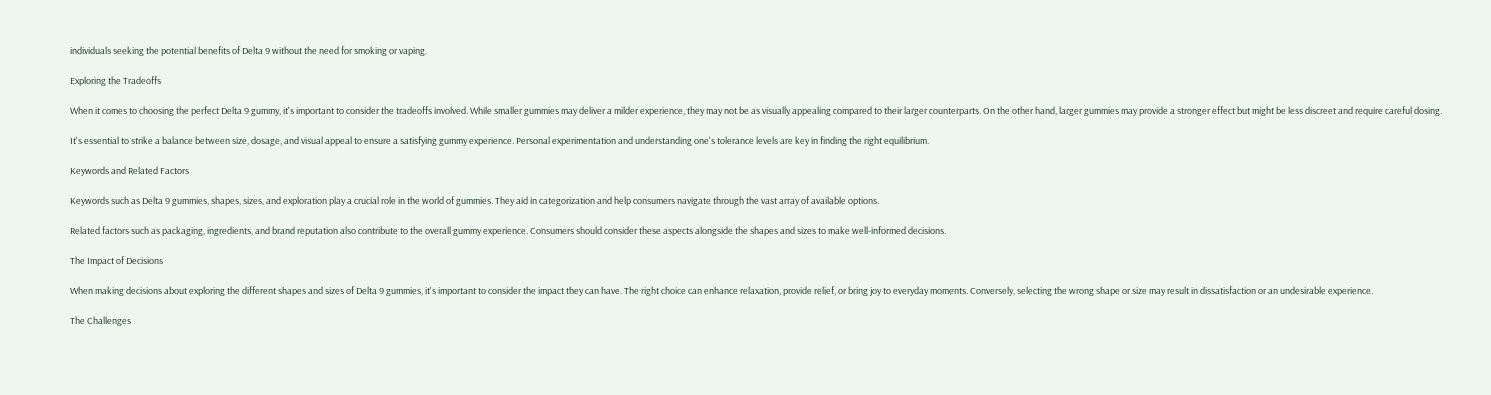individuals seeking the potential benefits of Delta 9 without the need for smoking or vaping.

Exploring the Tradeoffs

When it comes to choosing the perfect Delta 9 gummy, it's important to consider the tradeoffs involved. While smaller gummies may deliver a milder experience, they may not be as visually appealing compared to their larger counterparts. On the other hand, larger gummies may provide a stronger effect but might be less discreet and require careful dosing.

It's essential to strike a balance between size, dosage, and visual appeal to ensure a satisfying gummy experience. Personal experimentation and understanding one's tolerance levels are key in finding the right equilibrium.

Keywords and Related Factors

Keywords such as Delta 9 gummies, shapes, sizes, and exploration play a crucial role in the world of gummies. They aid in categorization and help consumers navigate through the vast array of available options.

Related factors such as packaging, ingredients, and brand reputation also contribute to the overall gummy experience. Consumers should consider these aspects alongside the shapes and sizes to make well-informed decisions.

The Impact of Decisions

When making decisions about exploring the different shapes and sizes of Delta 9 gummies, it's important to consider the impact they can have. The right choice can enhance relaxation, provide relief, or bring joy to everyday moments. Conversely, selecting the wrong shape or size may result in dissatisfaction or an undesirable experience.

The Challenges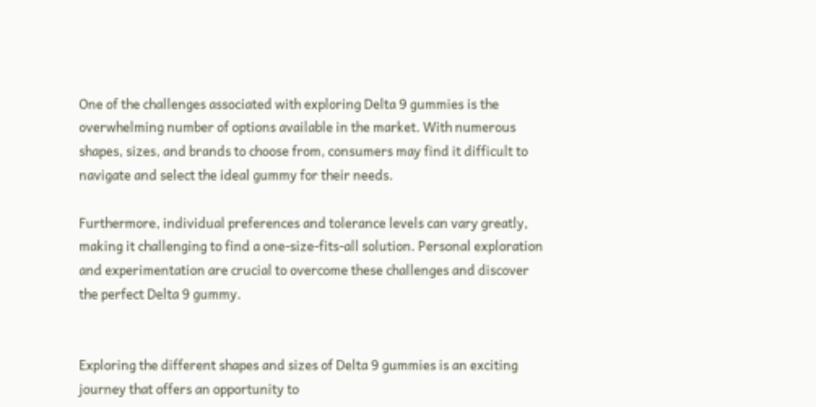One of the challenges associated with exploring Delta 9 gummies is the overwhelming number of options available in the market. With numerous shapes, sizes, and brands to choose from, consumers may find it difficult to navigate and select the ideal gummy for their needs.

Furthermore, individual preferences and tolerance levels can vary greatly, making it challenging to find a one-size-fits-all solution. Personal exploration and experimentation are crucial to overcome these challenges and discover the perfect Delta 9 gummy.


Exploring the different shapes and sizes of Delta 9 gummies is an exciting journey that offers an opportunity to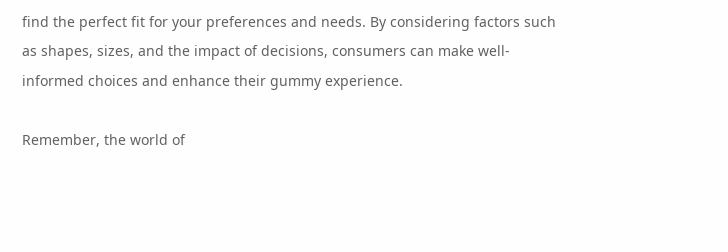find the perfect fit for your preferences and needs. By considering factors such as shapes, sizes, and the impact of decisions, consumers can make well-informed choices and enhance their gummy experience.

Remember, the world of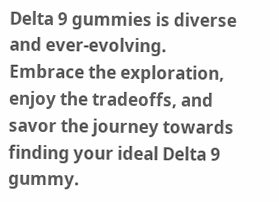Delta 9 gummies is diverse and ever-evolving. Embrace the exploration, enjoy the tradeoffs, and savor the journey towards finding your ideal Delta 9 gummy.